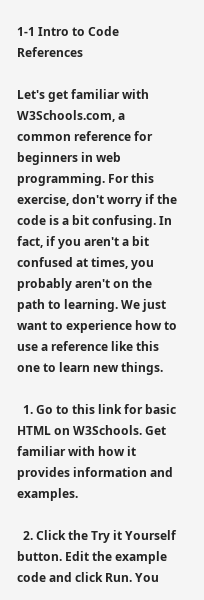1-1 Intro to Code References

Let's get familiar with W3Schools.com, a common reference for beginners in web programming. For this exercise, don't worry if the code is a bit confusing. In fact, if you aren't a bit confused at times, you probably aren't on the path to learning. We just want to experience how to use a reference like this one to learn new things.

  1. Go to this link for basic HTML on W3Schools. Get familiar with how it provides information and examples.

  2. Click the Try it Yourself button. Edit the example code and click Run. You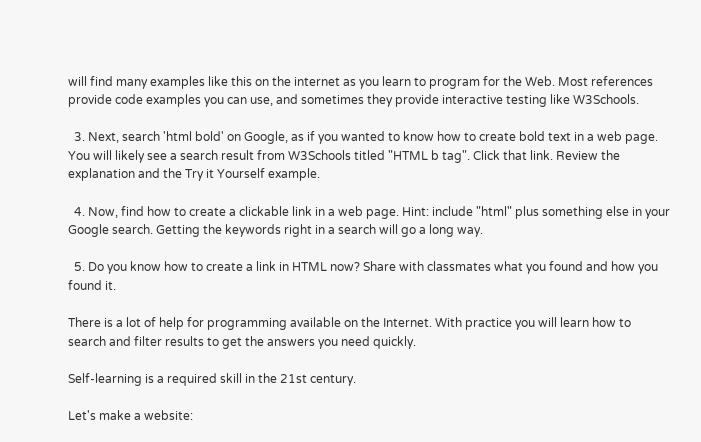will find many examples like this on the internet as you learn to program for the Web. Most references provide code examples you can use, and sometimes they provide interactive testing like W3Schools.

  3. Next, search 'html bold' on Google, as if you wanted to know how to create bold text in a web page. You will likely see a search result from W3Schools titled "HTML b tag". Click that link. Review the explanation and the Try it Yourself example.

  4. Now, find how to create a clickable link in a web page. Hint: include "html" plus something else in your Google search. Getting the keywords right in a search will go a long way.

  5. Do you know how to create a link in HTML now? Share with classmates what you found and how you found it.

There is a lot of help for programming available on the Internet. With practice you will learn how to search and filter results to get the answers you need quickly.

Self-learning is a required skill in the 21st century.

Let's make a website: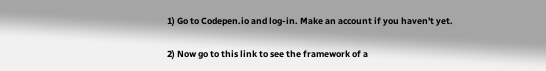1) Go to Codepen.io and log-in. Make an account if you haven't yet.

2) Now go to this link to see the framework of a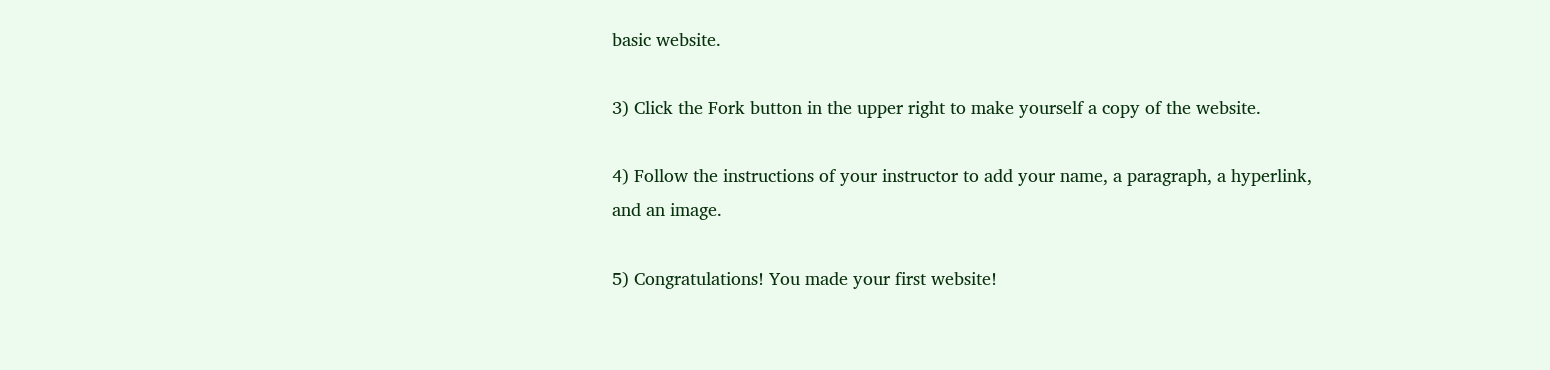basic website.

3) Click the Fork button in the upper right to make yourself a copy of the website.

4) Follow the instructions of your instructor to add your name, a paragraph, a hyperlink, and an image.

5) Congratulations! You made your first website!